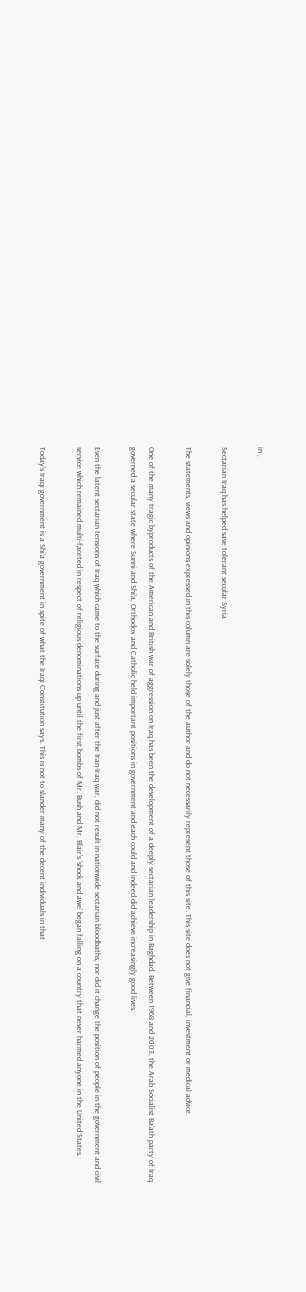in ,

Sectarian Iraq has helped save tolerant secular Syria

The statements, views and opinions expressed in this column are solely those of the author and do not necessarily represent those of this site. This site does not give financial, investment or medical advice.

One of the many tragic byproducts of the American and British war of aggression on Iraq has been the development of a deeply sectarian leadership in Baghdad. Between 1968 and 2003, the Arab Socialist Ba’ath party of Iraq governed a secular state where Sunni and Shi’a, Orthodox and Catholic held important positions in government and each could and indeed did achieve increasingly good lives.

Even the latent sectarian tensions of Iraq which came to the surface during and just after the Iran-Iraq war, did not result in nationwide sectarian bloodbaths, nor did it change the position of people in the government and civil service which remained multi-faceted in respect of religious denominations up until the first bombs of Mr. Bush and Mr. Blair’s ‘shock and awe’ began falling on a country that never harmed anyone in the United States.

Today’s Iraqi government is a Shi’a government in spite of what the Iraqi Constitution says. This is not to slander many of the decent individuals in that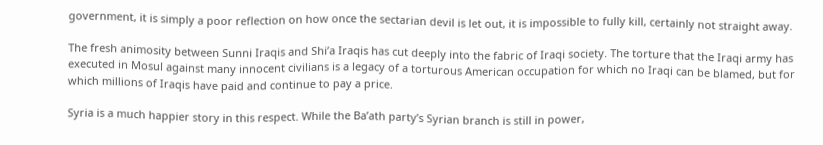government, it is simply a poor reflection on how once the sectarian devil is let out, it is impossible to fully kill, certainly not straight away.

The fresh animosity between Sunni Iraqis and Shi’a Iraqis has cut deeply into the fabric of Iraqi society. The torture that the Iraqi army has executed in Mosul against many innocent civilians is a legacy of a torturous American occupation for which no Iraqi can be blamed, but for which millions of Iraqis have paid and continue to pay a price.

Syria is a much happier story in this respect. While the Ba’ath party’s Syrian branch is still in power,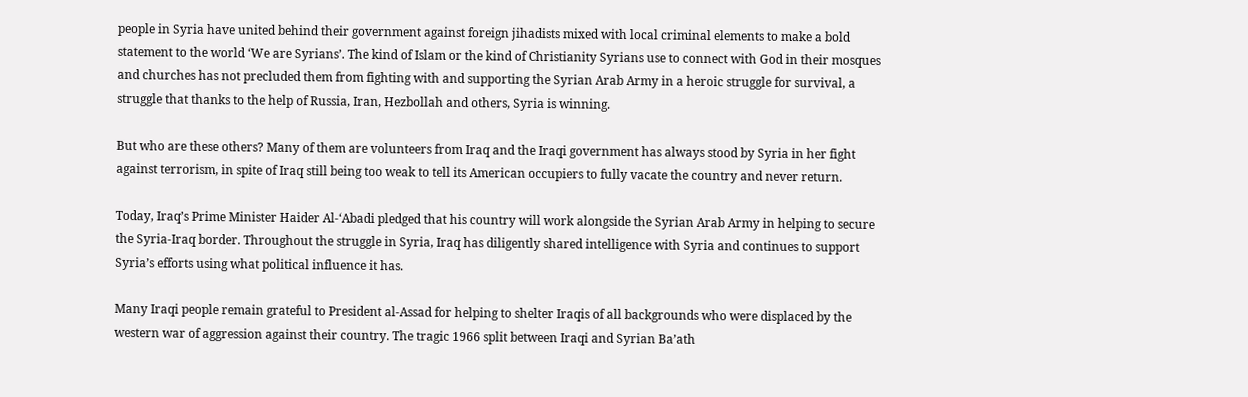people in Syria have united behind their government against foreign jihadists mixed with local criminal elements to make a bold statement to the world ‘We are Syrians’. The kind of Islam or the kind of Christianity Syrians use to connect with God in their mosques and churches has not precluded them from fighting with and supporting the Syrian Arab Army in a heroic struggle for survival, a struggle that thanks to the help of Russia, Iran, Hezbollah and others, Syria is winning.

But who are these others? Many of them are volunteers from Iraq and the Iraqi government has always stood by Syria in her fight against terrorism, in spite of Iraq still being too weak to tell its American occupiers to fully vacate the country and never return.

Today, Iraq’s Prime Minister Haider Al-‘Abadi pledged that his country will work alongside the Syrian Arab Army in helping to secure the Syria-Iraq border. Throughout the struggle in Syria, Iraq has diligently shared intelligence with Syria and continues to support Syria’s efforts using what political influence it has.

Many Iraqi people remain grateful to President al-Assad for helping to shelter Iraqis of all backgrounds who were displaced by the western war of aggression against their country. The tragic 1966 split between Iraqi and Syrian Ba’ath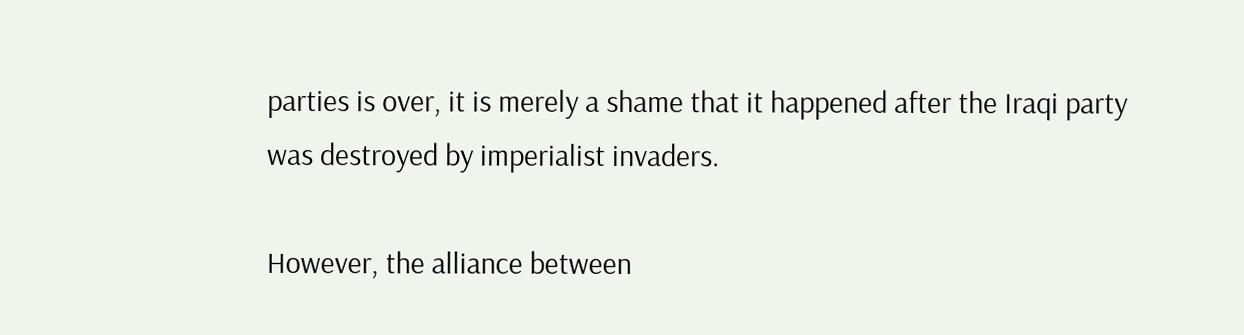parties is over, it is merely a shame that it happened after the Iraqi party was destroyed by imperialist invaders.

However, the alliance between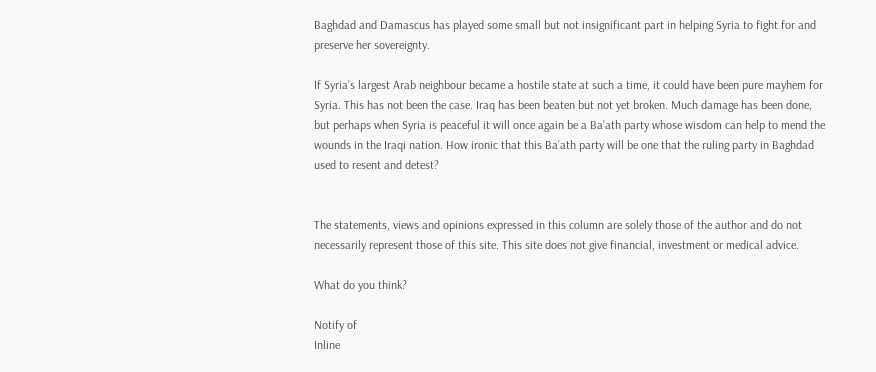Baghdad and Damascus has played some small but not insignificant part in helping Syria to fight for and preserve her sovereignty.

If Syria’s largest Arab neighbour became a hostile state at such a time, it could have been pure mayhem for Syria. This has not been the case. Iraq has been beaten but not yet broken. Much damage has been done, but perhaps when Syria is peaceful it will once again be a Ba’ath party whose wisdom can help to mend the wounds in the Iraqi nation. How ironic that this Ba’ath party will be one that the ruling party in Baghdad used to resent and detest?


The statements, views and opinions expressed in this column are solely those of the author and do not necessarily represent those of this site. This site does not give financial, investment or medical advice.

What do you think?

Notify of
Inline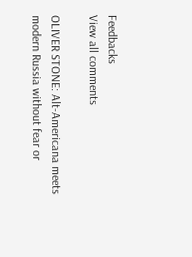Feedbacks
View all comments

OLIVER STONE: Alt-Americana meets modern Russia without fear or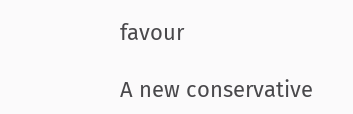favour

A new conservative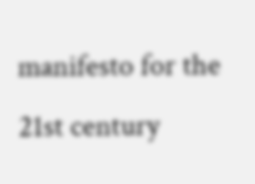manifesto for the 21st century